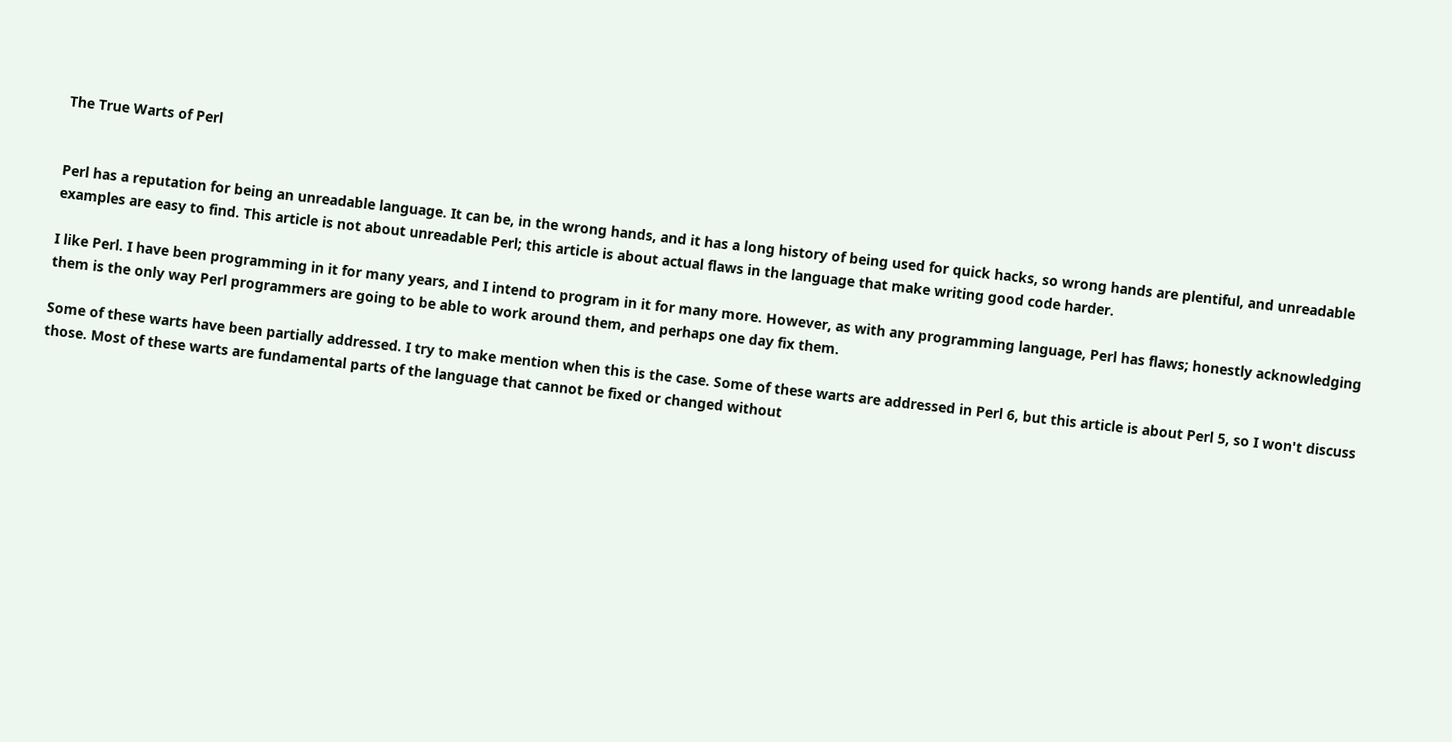The True Warts of Perl


Perl has a reputation for being an unreadable language. It can be, in the wrong hands, and it has a long history of being used for quick hacks, so wrong hands are plentiful, and unreadable examples are easy to find. This article is not about unreadable Perl; this article is about actual flaws in the language that make writing good code harder.

I like Perl. I have been programming in it for many years, and I intend to program in it for many more. However, as with any programming language, Perl has flaws; honestly acknowledging them is the only way Perl programmers are going to be able to work around them, and perhaps one day fix them.

Some of these warts have been partially addressed. I try to make mention when this is the case. Some of these warts are addressed in Perl 6, but this article is about Perl 5, so I won't discuss those. Most of these warts are fundamental parts of the language that cannot be fixed or changed without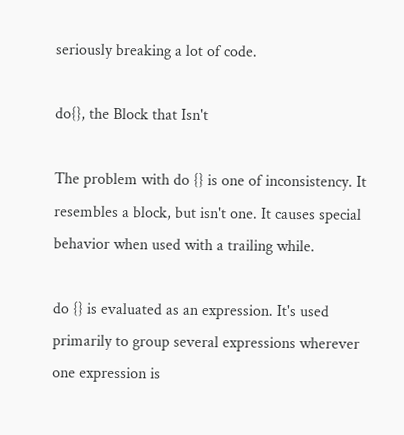seriously breaking a lot of code.

do{}, the Block that Isn't

The problem with do {} is one of inconsistency. It resembles a block, but isn't one. It causes special behavior when used with a trailing while.

do {} is evaluated as an expression. It's used primarily to group several expressions wherever one expression is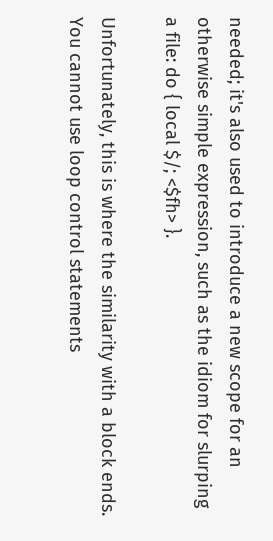needed; it's also used to introduce a new scope for an otherwise simple expression, such as the idiom for slurping a file: do { local $/; <$fh> }.

Unfortunately, this is where the similarity with a block ends. You cannot use loop control statements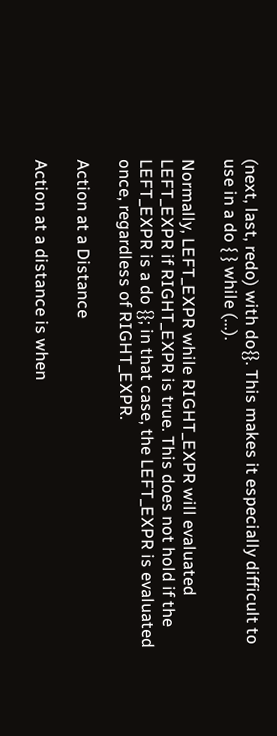(next, last, redo) with do{}. This makes it especially difficult to use in a do { } while (...).

Normally, LEFT_EXPR while RIGHT_EXPR will evaluated LEFT_EXPR if RIGHT_EXPR is true. This does not hold if the LEFT_EXPR is a do {}; in that case, the LEFT_EXPR is evaluated once, regardless of RIGHT_EXPR.

Action at a Distance

Action at a distance is when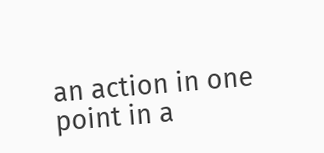an action in one point in a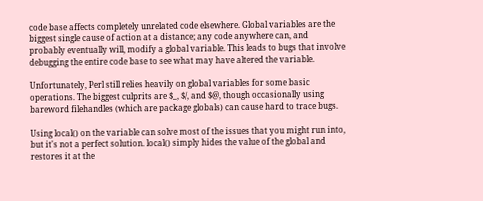code base affects completely unrelated code elsewhere. Global variables are the biggest single cause of action at a distance; any code anywhere can, and probably eventually will, modify a global variable. This leads to bugs that involve debugging the entire code base to see what may have altered the variable.

Unfortunately, Perl still relies heavily on global variables for some basic operations. The biggest culprits are $_, $/, and $@, though occasionally using bareword filehandles (which are package globals) can cause hard to trace bugs.

Using local() on the variable can solve most of the issues that you might run into, but it's not a perfect solution. local() simply hides the value of the global and restores it at the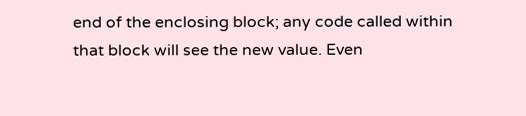end of the enclosing block; any code called within that block will see the new value. Even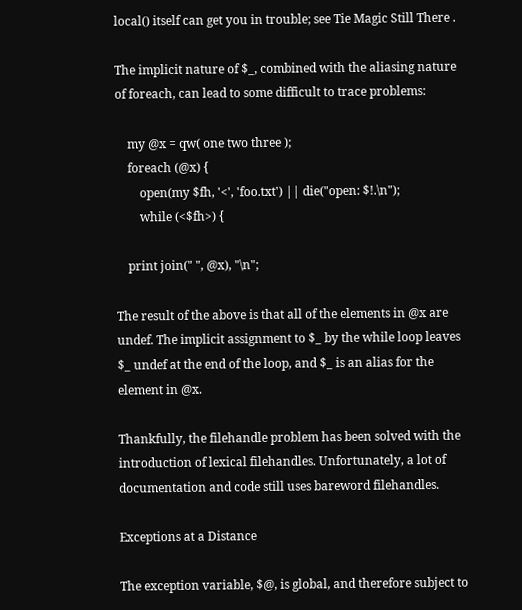local() itself can get you in trouble; see Tie Magic Still There .

The implicit nature of $_, combined with the aliasing nature of foreach, can lead to some difficult to trace problems:

    my @x = qw( one two three );
    foreach (@x) {
        open(my $fh, '<', 'foo.txt') || die("open: $!.\n");
        while (<$fh>) {

    print join(" ", @x), "\n";

The result of the above is that all of the elements in @x are undef. The implicit assignment to $_ by the while loop leaves $_ undef at the end of the loop, and $_ is an alias for the element in @x.

Thankfully, the filehandle problem has been solved with the introduction of lexical filehandles. Unfortunately, a lot of documentation and code still uses bareword filehandles.

Exceptions at a Distance

The exception variable, $@, is global, and therefore subject to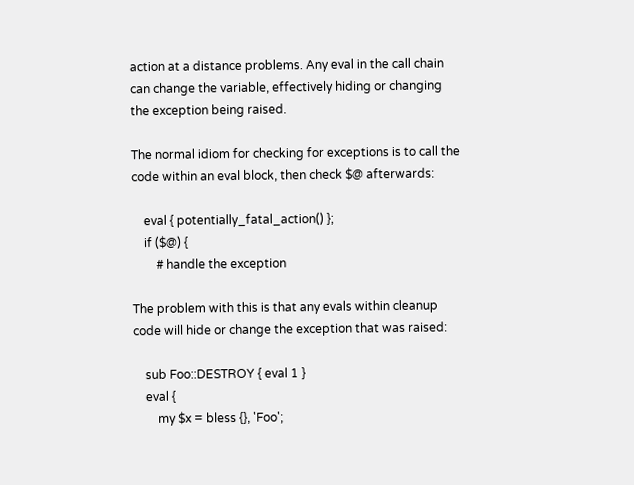action at a distance problems. Any eval in the call chain can change the variable, effectively hiding or changing the exception being raised.

The normal idiom for checking for exceptions is to call the code within an eval block, then check $@ afterwards:

    eval { potentially_fatal_action() };
    if ($@) {
        # handle the exception

The problem with this is that any evals within cleanup code will hide or change the exception that was raised:

    sub Foo::DESTROY { eval 1 }
    eval {
        my $x = bless {}, 'Foo';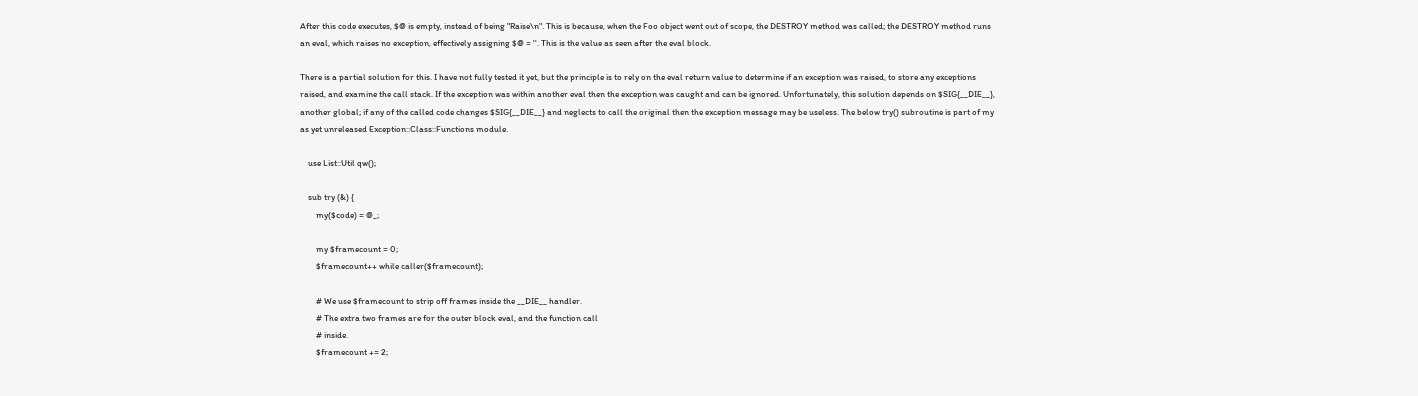After this code executes, $@ is empty, instead of being "Raise\n". This is because, when the Foo object went out of scope, the DESTROY method was called; the DESTROY method runs an eval, which raises no exception, effectively assigning $@ = ''. This is the value as seen after the eval block.

There is a partial solution for this. I have not fully tested it yet, but the principle is to rely on the eval return value to determine if an exception was raised, to store any exceptions raised, and examine the call stack. If the exception was within another eval then the exception was caught and can be ignored. Unfortunately, this solution depends on $SIG{__DIE__}, another global; if any of the called code changes $SIG{__DIE__} and neglects to call the original then the exception message may be useless. The below try() subroutine is part of my as yet unreleased Exception::Class::Functions module.

    use List::Util qw();

    sub try (&) {
        my($code) = @_;

        my $framecount = 0;
        $framecount++ while caller($framecount);

        # We use $framecount to strip off frames inside the __DIE__ handler.
        # The extra two frames are for the outer block eval, and the function call
        # inside.
        $framecount += 2;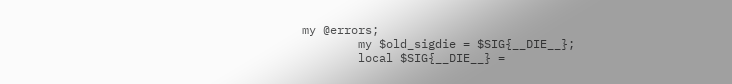my @errors;
        my $old_sigdie = $SIG{__DIE__};
        local $SIG{__DIE__} =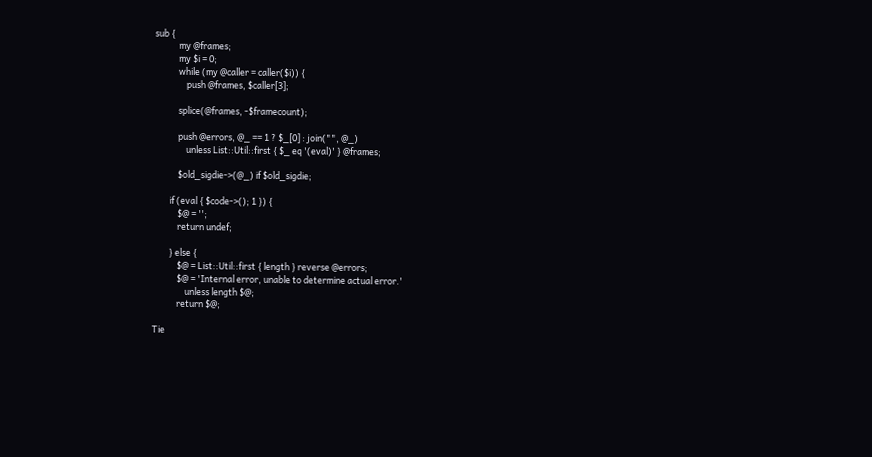sub {
            my @frames;
            my $i = 0;
            while (my @caller = caller($i)) {
                push @frames, $caller[3];

            splice(@frames, -$framecount);

            push @errors, @_ == 1 ? $_[0] : join("", @_)
                unless List::Util::first { $_ eq '(eval)' } @frames;

            $old_sigdie->(@_) if $old_sigdie;

        if (eval { $code->(); 1 }) {
            $@ = '';
            return undef;

        } else {
            $@ = List::Util::first { length } reverse @errors;
            $@ = 'Internal error, unable to determine actual error.'
                unless length $@;
            return $@;

Tie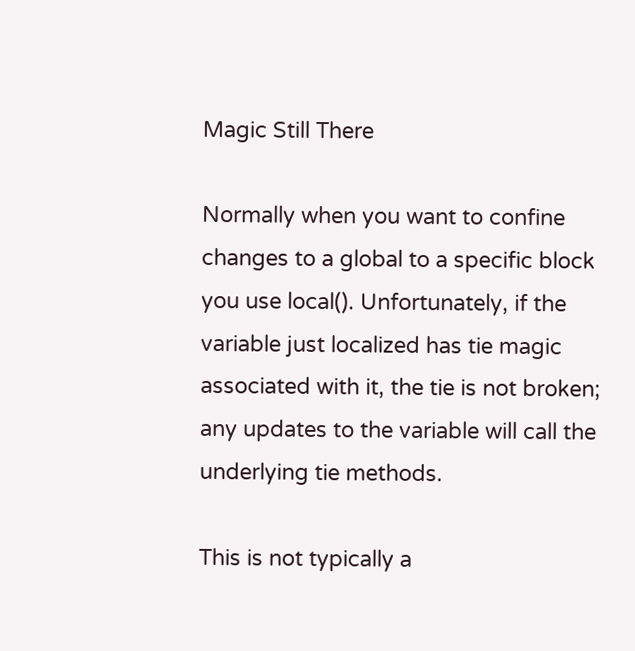Magic Still There

Normally when you want to confine changes to a global to a specific block you use local(). Unfortunately, if the variable just localized has tie magic associated with it, the tie is not broken; any updates to the variable will call the underlying tie methods.

This is not typically a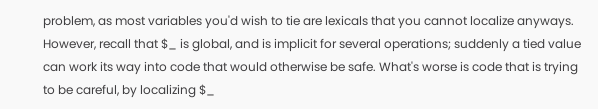problem, as most variables you'd wish to tie are lexicals that you cannot localize anyways. However, recall that $_ is global, and is implicit for several operations; suddenly a tied value can work its way into code that would otherwise be safe. What's worse is code that is trying to be careful, by localizing $_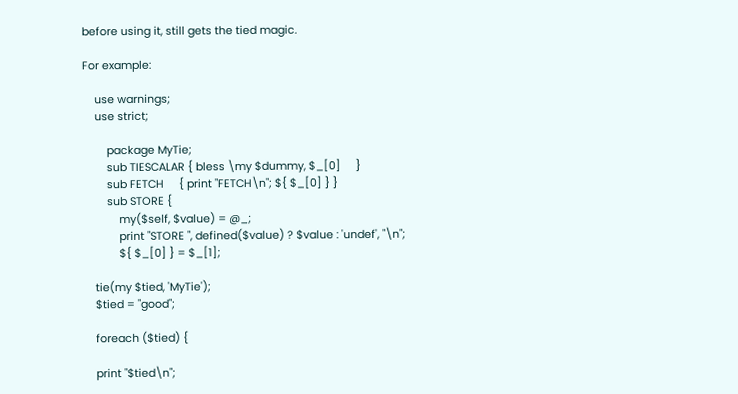before using it, still gets the tied magic.

For example:

    use warnings;
    use strict;

        package MyTie;
        sub TIESCALAR { bless \my $dummy, $_[0]     }
        sub FETCH     { print "FETCH\n"; ${ $_[0] } }
        sub STORE {
            my($self, $value) = @_;
            print "STORE ", defined($value) ? $value : 'undef', "\n";
            ${ $_[0] } = $_[1];

    tie(my $tied, 'MyTie');
    $tied = "good";

    foreach ($tied) {

    print "$tied\n";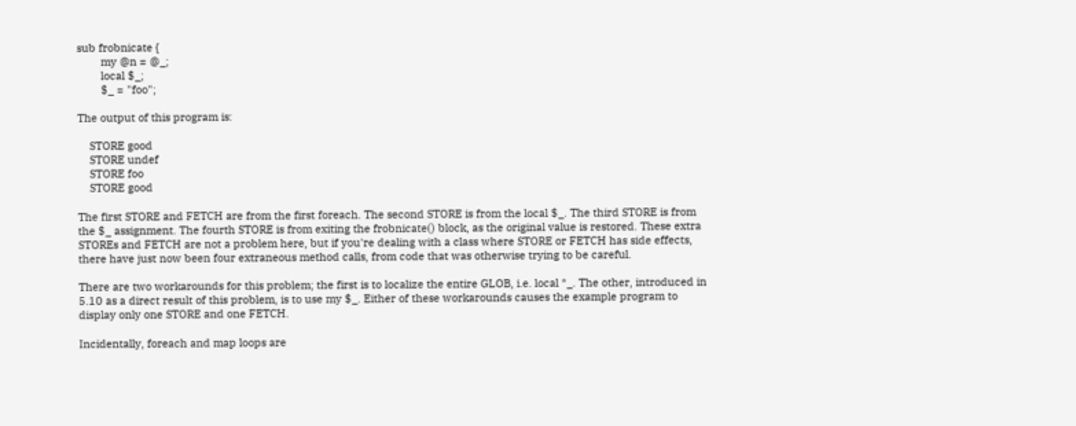sub frobnicate {
        my @n = @_;
        local $_;
        $_ = "foo";

The output of this program is:

    STORE good
    STORE undef
    STORE foo
    STORE good

The first STORE and FETCH are from the first foreach. The second STORE is from the local $_. The third STORE is from the $_ assignment. The fourth STORE is from exiting the frobnicate() block, as the original value is restored. These extra STOREs and FETCH are not a problem here, but if you're dealing with a class where STORE or FETCH has side effects, there have just now been four extraneous method calls, from code that was otherwise trying to be careful.

There are two workarounds for this problem; the first is to localize the entire GLOB, i.e. local *_. The other, introduced in 5.10 as a direct result of this problem, is to use my $_. Either of these workarounds causes the example program to display only one STORE and one FETCH.

Incidentally, foreach and map loops are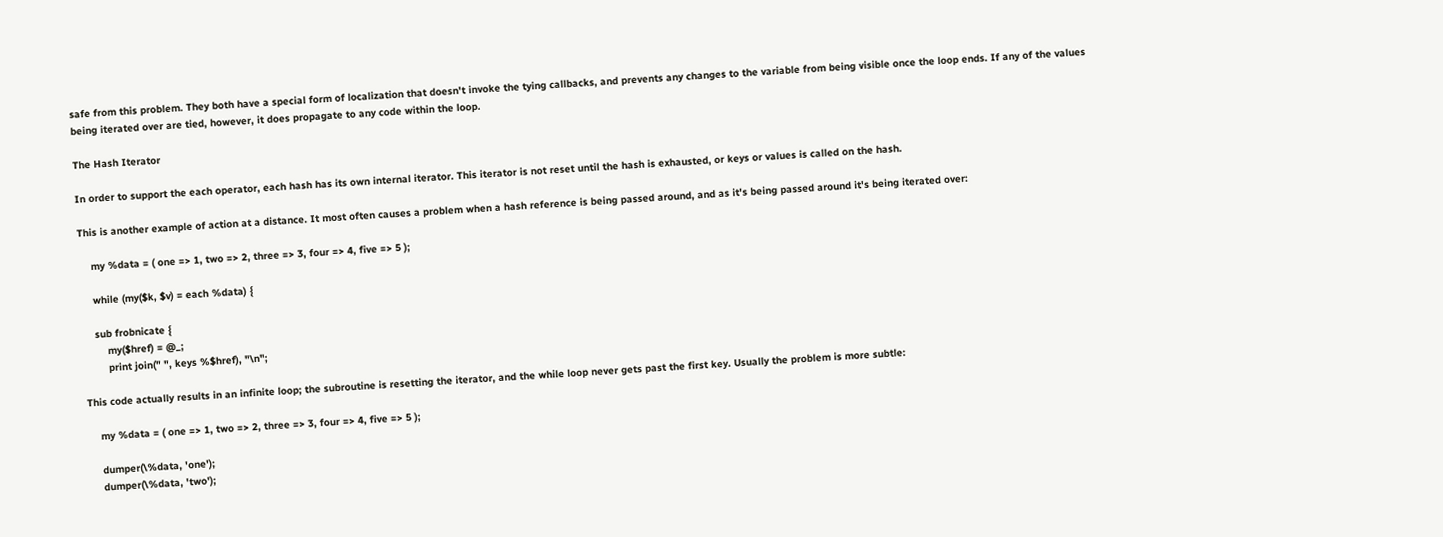safe from this problem. They both have a special form of localization that doesn't invoke the tying callbacks, and prevents any changes to the variable from being visible once the loop ends. If any of the values being iterated over are tied, however, it does propagate to any code within the loop.

The Hash Iterator

In order to support the each operator, each hash has its own internal iterator. This iterator is not reset until the hash is exhausted, or keys or values is called on the hash.

This is another example of action at a distance. It most often causes a problem when a hash reference is being passed around, and as it's being passed around it's being iterated over:

    my %data = ( one => 1, two => 2, three => 3, four => 4, five => 5 );

    while (my($k, $v) = each %data) {

    sub frobnicate {
        my($href) = @_;
        print join(" ", keys %$href), "\n";

This code actually results in an infinite loop; the subroutine is resetting the iterator, and the while loop never gets past the first key. Usually the problem is more subtle:

    my %data = ( one => 1, two => 2, three => 3, four => 4, five => 5 );

    dumper(\%data, 'one');
    dumper(\%data, 'two');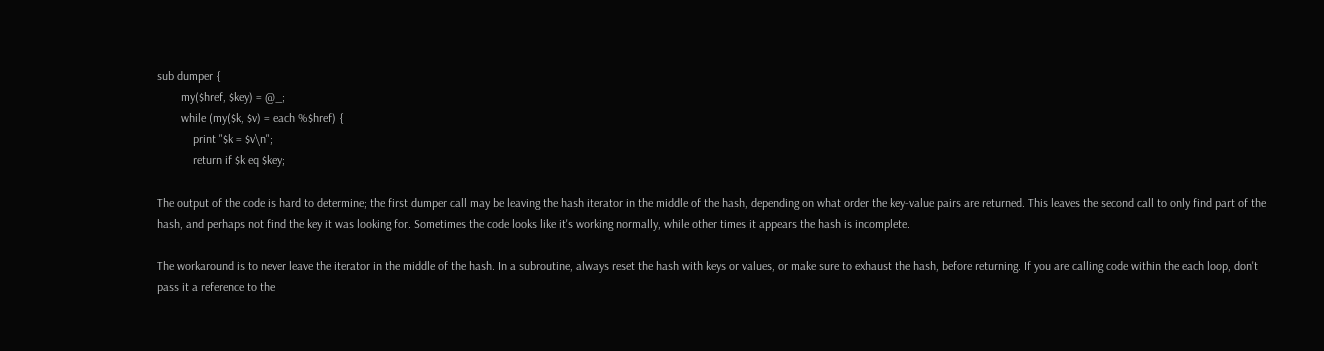sub dumper {
        my($href, $key) = @_;
        while (my($k, $v) = each %$href) {
            print "$k = $v\n";
            return if $k eq $key;

The output of the code is hard to determine; the first dumper call may be leaving the hash iterator in the middle of the hash, depending on what order the key-value pairs are returned. This leaves the second call to only find part of the hash, and perhaps not find the key it was looking for. Sometimes the code looks like it's working normally, while other times it appears the hash is incomplete.

The workaround is to never leave the iterator in the middle of the hash. In a subroutine, always reset the hash with keys or values, or make sure to exhaust the hash, before returning. If you are calling code within the each loop, don't pass it a reference to the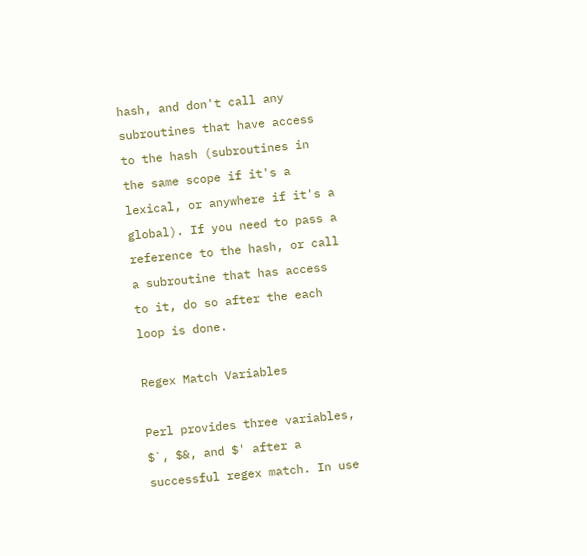hash, and don't call any subroutines that have access to the hash (subroutines in the same scope if it's a lexical, or anywhere if it's a global). If you need to pass a reference to the hash, or call a subroutine that has access to it, do so after the each loop is done.

Regex Match Variables

Perl provides three variables, $`, $&, and $' after a successful regex match. In use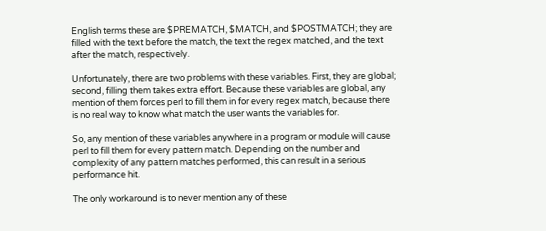English terms these are $PREMATCH, $MATCH, and $POSTMATCH; they are filled with the text before the match, the text the regex matched, and the text after the match, respectively.

Unfortunately, there are two problems with these variables. First, they are global; second, filling them takes extra effort. Because these variables are global, any mention of them forces perl to fill them in for every regex match, because there is no real way to know what match the user wants the variables for.

So, any mention of these variables anywhere in a program or module will cause perl to fill them for every pattern match. Depending on the number and complexity of any pattern matches performed, this can result in a serious performance hit.

The only workaround is to never mention any of these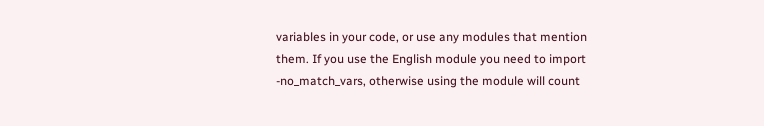variables in your code, or use any modules that mention them. If you use the English module you need to import -no_match_vars, otherwise using the module will count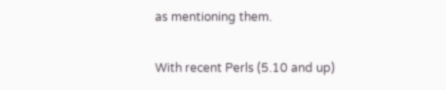as mentioning them.

With recent Perls (5.10 and up)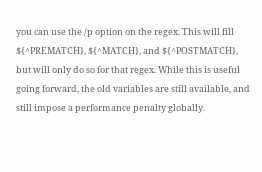you can use the /p option on the regex. This will fill ${^PREMATCH}, ${^MATCH}, and ${^POSTMATCH}, but will only do so for that regex. While this is useful going forward, the old variables are still available, and still impose a performance penalty globally.